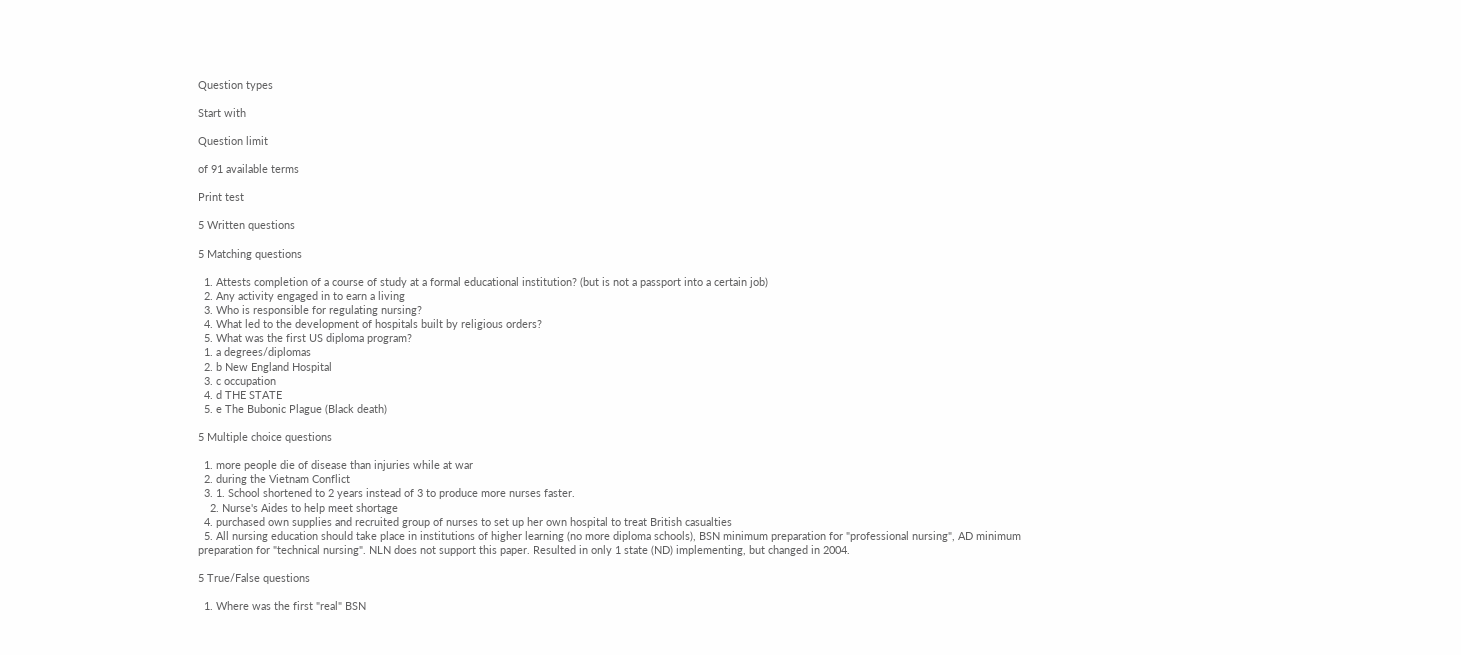Question types

Start with

Question limit

of 91 available terms

Print test

5 Written questions

5 Matching questions

  1. Attests completion of a course of study at a formal educational institution? (but is not a passport into a certain job)
  2. Any activity engaged in to earn a living
  3. Who is responsible for regulating nursing?
  4. What led to the development of hospitals built by religious orders?
  5. What was the first US diploma program?
  1. a degrees/diplomas
  2. b New England Hospital
  3. c occupation
  4. d THE STATE
  5. e The Bubonic Plague (Black death)

5 Multiple choice questions

  1. more people die of disease than injuries while at war
  2. during the Vietnam Conflict
  3. 1. School shortened to 2 years instead of 3 to produce more nurses faster.
    2. Nurse's Aides to help meet shortage
  4. purchased own supplies and recruited group of nurses to set up her own hospital to treat British casualties
  5. All nursing education should take place in institutions of higher learning (no more diploma schools), BSN minimum preparation for "professional nursing", AD minimum preparation for "technical nursing". NLN does not support this paper. Resulted in only 1 state (ND) implementing, but changed in 2004.

5 True/False questions

  1. Where was the first "real" BSN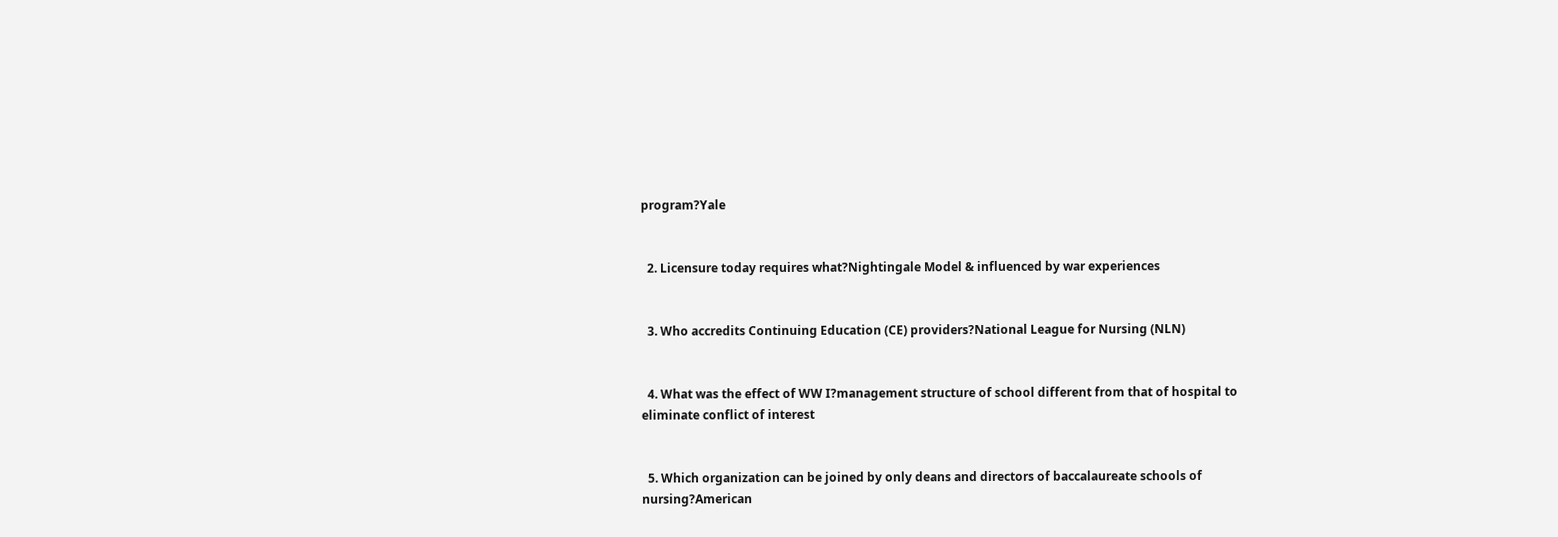program?Yale


  2. Licensure today requires what?Nightingale Model & influenced by war experiences


  3. Who accredits Continuing Education (CE) providers?National League for Nursing (NLN)


  4. What was the effect of WW I?management structure of school different from that of hospital to eliminate conflict of interest


  5. Which organization can be joined by only deans and directors of baccalaureate schools of nursing?American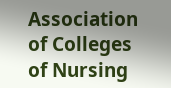Association of Colleges of Nursing